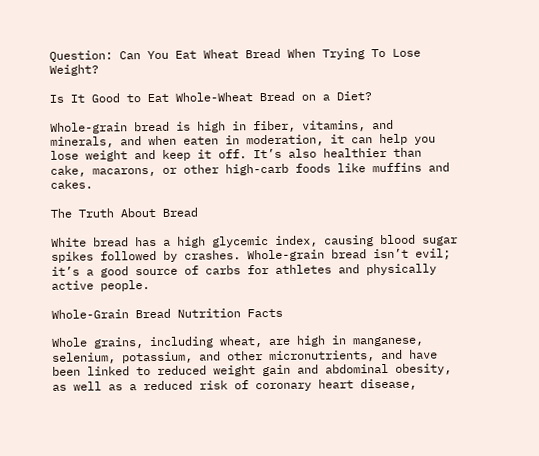Question: Can You Eat Wheat Bread When Trying To Lose Weight?

Is It Good to Eat Whole-Wheat Bread on a Diet?

Whole-grain bread is high in fiber, vitamins, and minerals, and when eaten in moderation, it can help you lose weight and keep it off. It’s also healthier than cake, macarons, or other high-carb foods like muffins and cakes.

The Truth About Bread

White bread has a high glycemic index, causing blood sugar spikes followed by crashes. Whole-grain bread isn’t evil; it’s a good source of carbs for athletes and physically active people.

Whole-Grain Bread Nutrition Facts

Whole grains, including wheat, are high in manganese, selenium, potassium, and other micronutrients, and have been linked to reduced weight gain and abdominal obesity, as well as a reduced risk of coronary heart disease,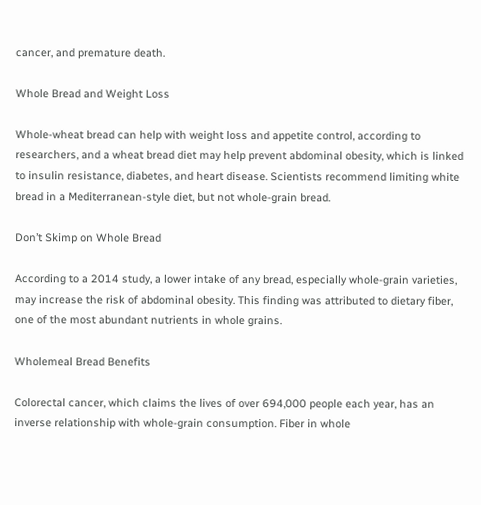cancer, and premature death.

Whole Bread and Weight Loss

Whole-wheat bread can help with weight loss and appetite control, according to researchers, and a wheat bread diet may help prevent abdominal obesity, which is linked to insulin resistance, diabetes, and heart disease. Scientists recommend limiting white bread in a Mediterranean-style diet, but not whole-grain bread.

Don’t Skimp on Whole Bread

According to a 2014 study, a lower intake of any bread, especially whole-grain varieties, may increase the risk of abdominal obesity. This finding was attributed to dietary fiber, one of the most abundant nutrients in whole grains.

Wholemeal Bread Benefits

Colorectal cancer, which claims the lives of over 694,000 people each year, has an inverse relationship with whole-grain consumption. Fiber in whole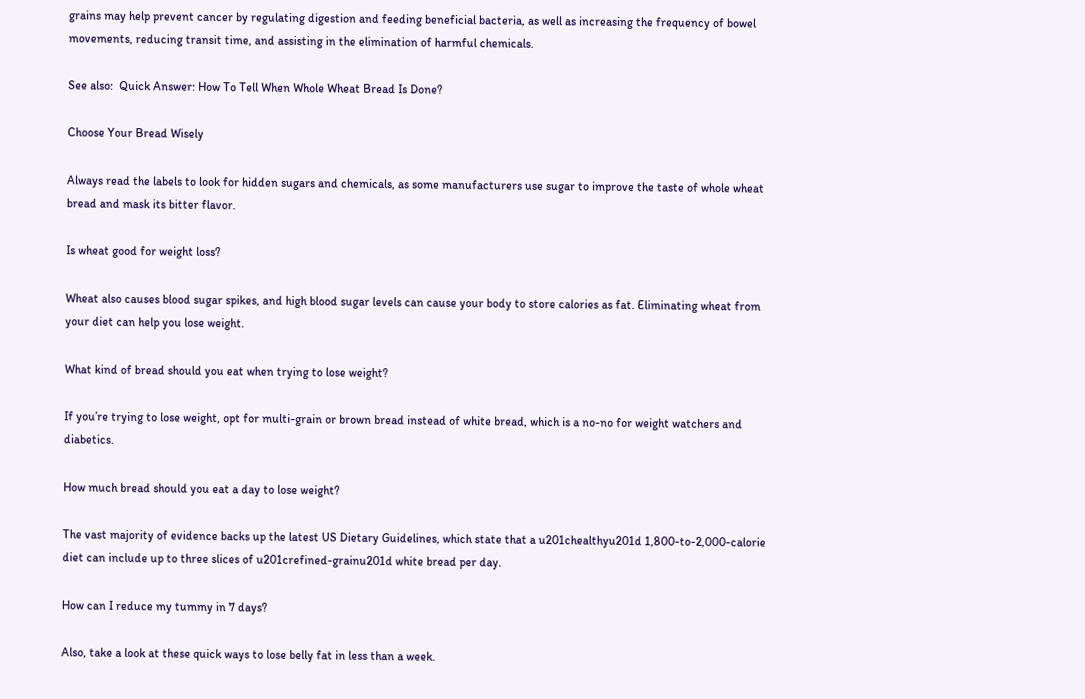grains may help prevent cancer by regulating digestion and feeding beneficial bacteria, as well as increasing the frequency of bowel movements, reducing transit time, and assisting in the elimination of harmful chemicals.

See also:  Quick Answer: How To Tell When Whole Wheat Bread Is Done?

Choose Your Bread Wisely

Always read the labels to look for hidden sugars and chemicals, as some manufacturers use sugar to improve the taste of whole wheat bread and mask its bitter flavor.

Is wheat good for weight loss?

Wheat also causes blood sugar spikes, and high blood sugar levels can cause your body to store calories as fat. Eliminating wheat from your diet can help you lose weight.

What kind of bread should you eat when trying to lose weight?

If you’re trying to lose weight, opt for multi-grain or brown bread instead of white bread, which is a no-no for weight watchers and diabetics.

How much bread should you eat a day to lose weight?

The vast majority of evidence backs up the latest US Dietary Guidelines, which state that a u201chealthyu201d 1,800-to-2,000-calorie diet can include up to three slices of u201crefined-grainu201d white bread per day.

How can I reduce my tummy in 7 days?

Also, take a look at these quick ways to lose belly fat in less than a week.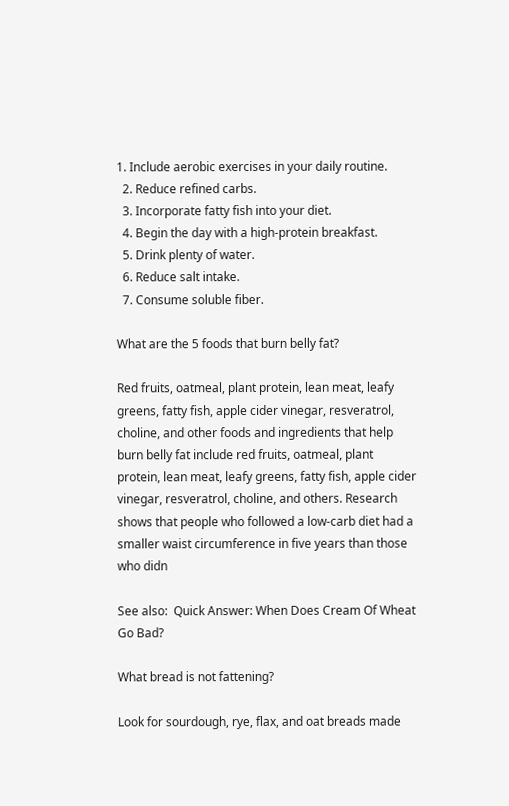1. Include aerobic exercises in your daily routine.
  2. Reduce refined carbs.
  3. Incorporate fatty fish into your diet.
  4. Begin the day with a high-protein breakfast.
  5. Drink plenty of water.
  6. Reduce salt intake.
  7. Consume soluble fiber.

What are the 5 foods that burn belly fat?

Red fruits, oatmeal, plant protein, lean meat, leafy greens, fatty fish, apple cider vinegar, resveratrol, choline, and other foods and ingredients that help burn belly fat include red fruits, oatmeal, plant protein, lean meat, leafy greens, fatty fish, apple cider vinegar, resveratrol, choline, and others. Research shows that people who followed a low-carb diet had a smaller waist circumference in five years than those who didn

See also:  Quick Answer: When Does Cream Of Wheat Go Bad?

What bread is not fattening?

Look for sourdough, rye, flax, and oat breads made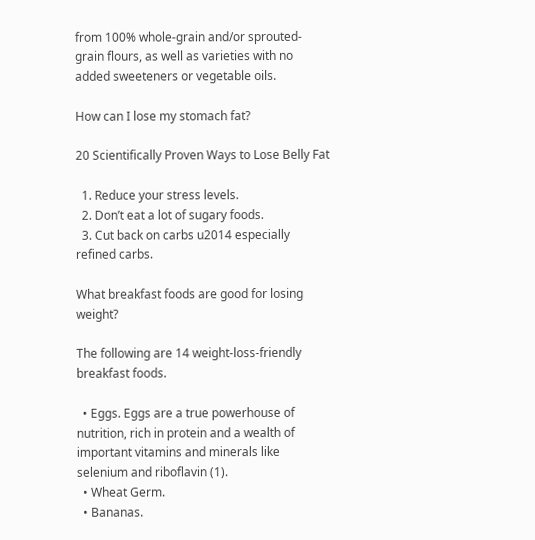from 100% whole-grain and/or sprouted-grain flours, as well as varieties with no added sweeteners or vegetable oils.

How can I lose my stomach fat?

20 Scientifically Proven Ways to Lose Belly Fat

  1. Reduce your stress levels.
  2. Don’t eat a lot of sugary foods.
  3. Cut back on carbs u2014 especially refined carbs.

What breakfast foods are good for losing weight?

The following are 14 weight-loss-friendly breakfast foods.

  • Eggs. Eggs are a true powerhouse of nutrition, rich in protein and a wealth of important vitamins and minerals like selenium and riboflavin (1).
  • Wheat Germ.
  • Bananas.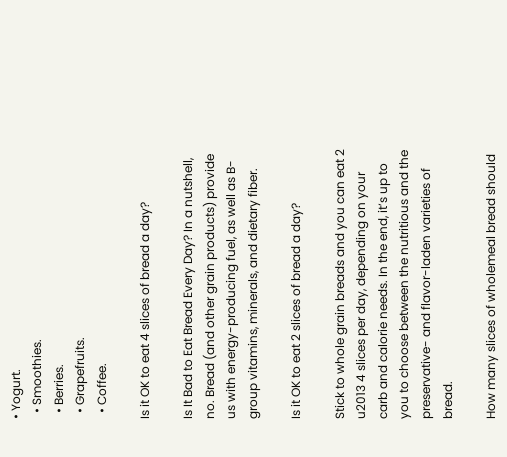• Yogurt.
  • Smoothies.
  • Berries.
  • Grapefruits.
  • Coffee.

Is it OK to eat 4 slices of bread a day?

Is It Bad to Eat Bread Every Day? In a nutshell, no. Bread (and other grain products) provide us with energy-producing fuel, as well as B-group vitamins, minerals, and dietary fiber.

Is it OK to eat 2 slices of bread a day?

Stick to whole grain breads and you can eat 2 u2013 4 slices per day, depending on your carb and calorie needs. In the end, it’s up to you to choose between the nutritious and the preservative- and flavor-laden varieties of bread.

How many slices of wholemeal bread should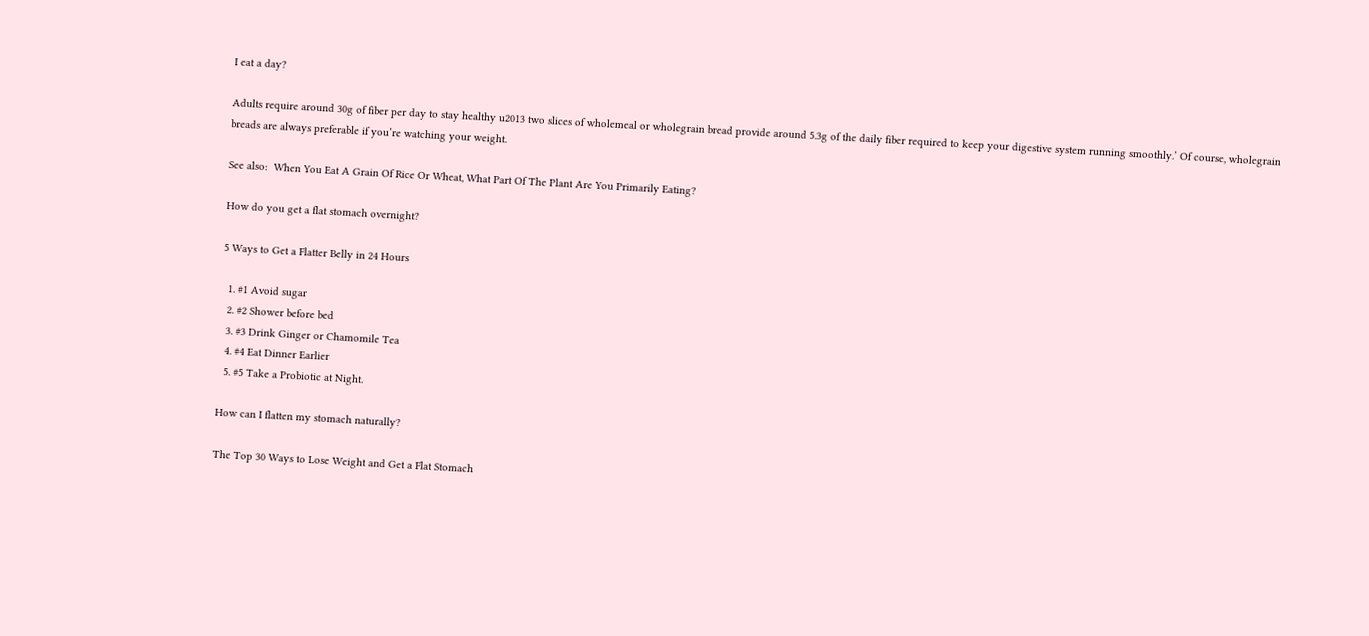I eat a day?

Adults require around 30g of fiber per day to stay healthy u2013 two slices of wholemeal or wholegrain bread provide around 5.3g of the daily fiber required to keep your digestive system running smoothly.’ Of course, wholegrain breads are always preferable if you’re watching your weight.

See also:  When You Eat A Grain Of Rice Or Wheat, What Part Of The Plant Are You Primarily Eating?

How do you get a flat stomach overnight?

5 Ways to Get a Flatter Belly in 24 Hours

  1. #1 Avoid sugar
  2. #2 Shower before bed
  3. #3 Drink Ginger or Chamomile Tea
  4. #4 Eat Dinner Earlier
  5. #5 Take a Probiotic at Night.

How can I flatten my stomach naturally?

The Top 30 Ways to Lose Weight and Get a Flat Stomach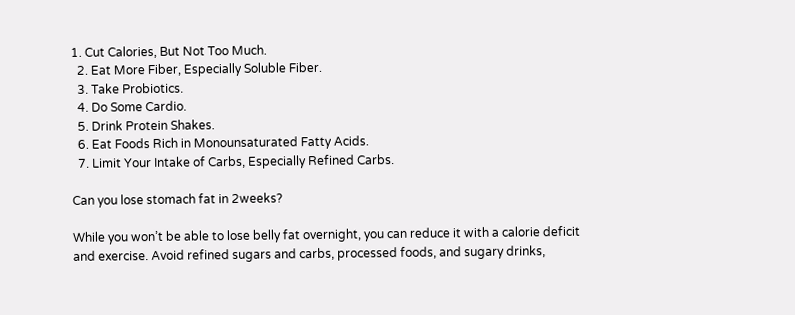1. Cut Calories, But Not Too Much.
  2. Eat More Fiber, Especially Soluble Fiber.
  3. Take Probiotics.
  4. Do Some Cardio.
  5. Drink Protein Shakes.
  6. Eat Foods Rich in Monounsaturated Fatty Acids.
  7. Limit Your Intake of Carbs, Especially Refined Carbs.

Can you lose stomach fat in 2weeks?

While you won’t be able to lose belly fat overnight, you can reduce it with a calorie deficit and exercise. Avoid refined sugars and carbs, processed foods, and sugary drinks,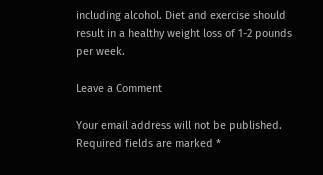including alcohol. Diet and exercise should result in a healthy weight loss of 1-2 pounds per week.

Leave a Comment

Your email address will not be published. Required fields are marked *